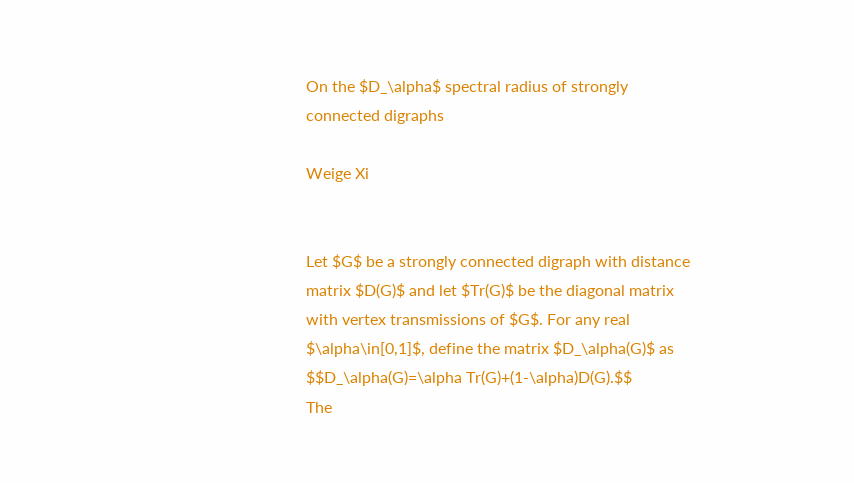On the $D_\alpha$ spectral radius of strongly connected digraphs

Weige Xi


Let $G$ be a strongly connected digraph with distance matrix $D(G)$ and let $Tr(G)$ be the diagonal matrix with vertex transmissions of $G$. For any real $\alpha\in[0,1]$, define the matrix $D_\alpha(G)$ as
$$D_\alpha(G)=\alpha Tr(G)+(1-\alpha)D(G).$$
The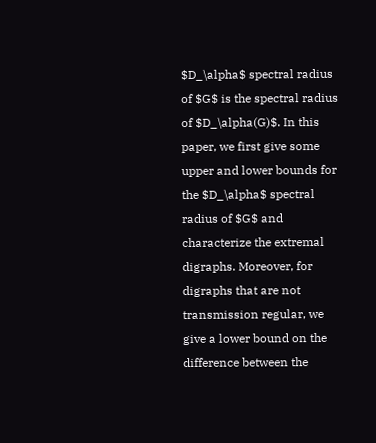$D_\alpha$ spectral radius of $G$ is the spectral radius
of $D_\alpha(G)$. In this paper, we first give some upper and lower bounds for the $D_\alpha$ spectral radius of $G$ and characterize the extremal digraphs. Moreover, for digraphs that are not transmission regular, we give a lower bound on the difference between the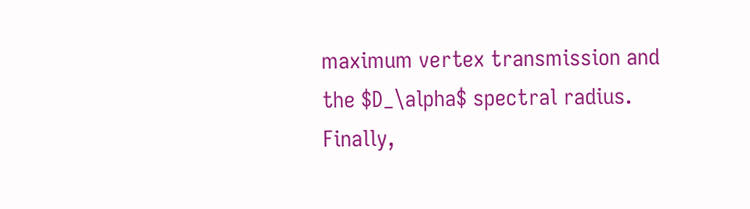maximum vertex transmission and the $D_\alpha$ spectral radius. Finally,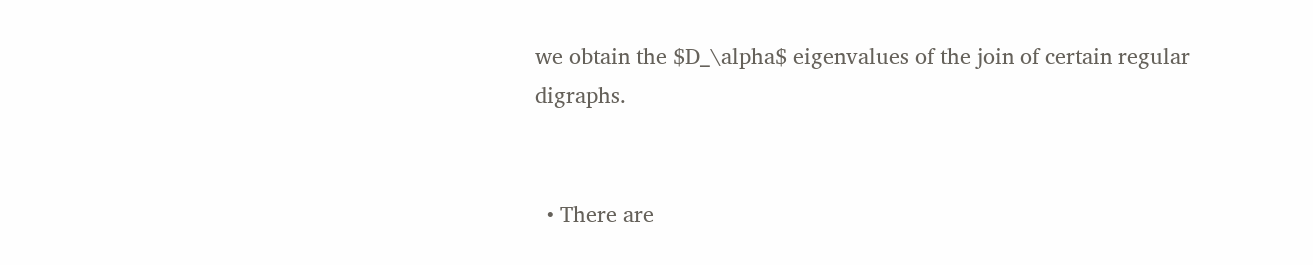we obtain the $D_\alpha$ eigenvalues of the join of certain regular digraphs.


  • There are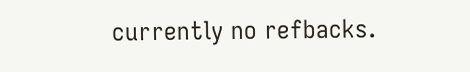currently no refbacks.